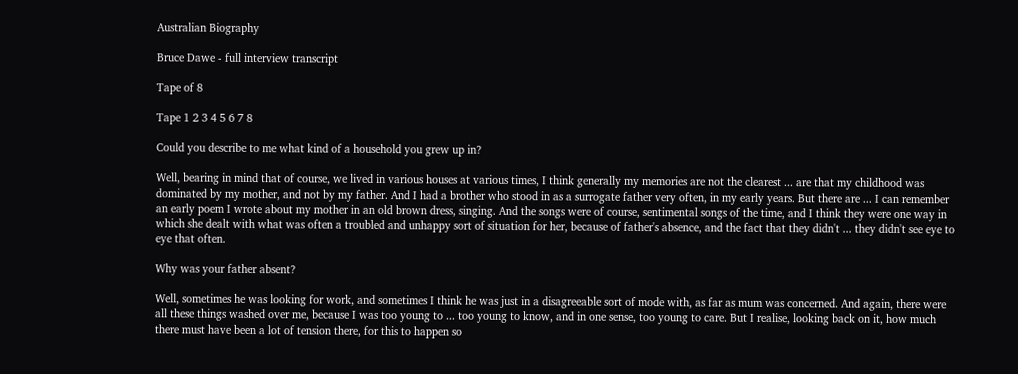Australian Biography

Bruce Dawe - full interview transcript

Tape of 8

Tape 1 2 3 4 5 6 7 8

Could you describe to me what kind of a household you grew up in?

Well, bearing in mind that of course, we lived in various houses at various times, I think generally my memories are not the clearest ... are that my childhood was dominated by my mother, and not by my father. And I had a brother who stood in as a surrogate father very often, in my early years. But there are ... I can remember an early poem I wrote about my mother in an old brown dress, singing. And the songs were of course, sentimental songs of the time, and I think they were one way in which she dealt with what was often a troubled and unhappy sort of situation for her, because of father's absence, and the fact that they didn't ... they didn't see eye to eye that often.

Why was your father absent?

Well, sometimes he was looking for work, and sometimes I think he was just in a disagreeable sort of mode with, as far as mum was concerned. And again, there were all these things washed over me, because I was too young to ... too young to know, and in one sense, too young to care. But I realise, looking back on it, how much there must have been a lot of tension there, for this to happen so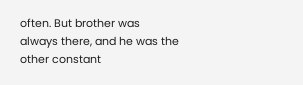often. But brother was always there, and he was the other constant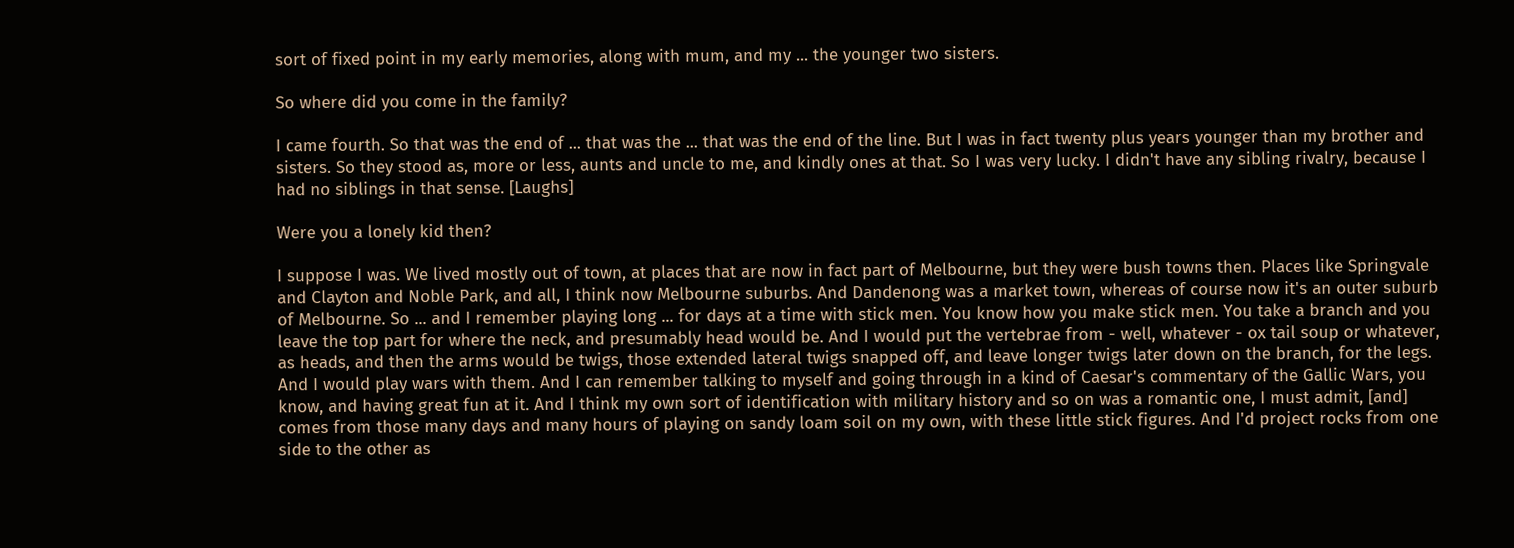sort of fixed point in my early memories, along with mum, and my ... the younger two sisters.

So where did you come in the family?

I came fourth. So that was the end of ... that was the ... that was the end of the line. But I was in fact twenty plus years younger than my brother and sisters. So they stood as, more or less, aunts and uncle to me, and kindly ones at that. So I was very lucky. I didn't have any sibling rivalry, because I had no siblings in that sense. [Laughs]

Were you a lonely kid then?

I suppose I was. We lived mostly out of town, at places that are now in fact part of Melbourne, but they were bush towns then. Places like Springvale and Clayton and Noble Park, and all, I think now Melbourne suburbs. And Dandenong was a market town, whereas of course now it's an outer suburb of Melbourne. So ... and I remember playing long ... for days at a time with stick men. You know how you make stick men. You take a branch and you leave the top part for where the neck, and presumably head would be. And I would put the vertebrae from - well, whatever - ox tail soup or whatever, as heads, and then the arms would be twigs, those extended lateral twigs snapped off, and leave longer twigs later down on the branch, for the legs. And I would play wars with them. And I can remember talking to myself and going through in a kind of Caesar's commentary of the Gallic Wars, you know, and having great fun at it. And I think my own sort of identification with military history and so on was a romantic one, I must admit, [and] comes from those many days and many hours of playing on sandy loam soil on my own, with these little stick figures. And I'd project rocks from one side to the other as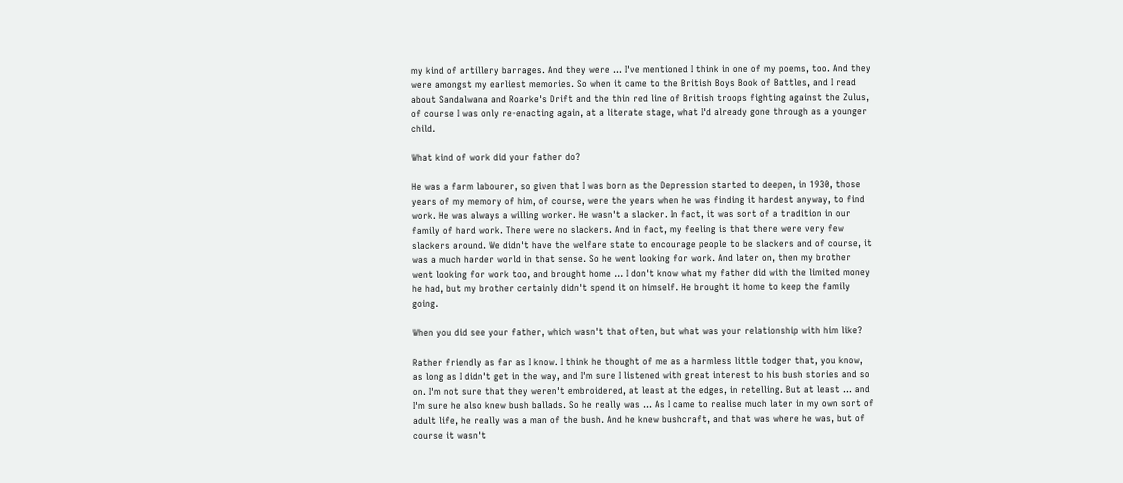my kind of artillery barrages. And they were ... I've mentioned I think in one of my poems, too. And they were amongst my earliest memories. So when it came to the British Boys Book of Battles, and I read about Sandalwana and Roarke's Drift and the thin red line of British troops fighting against the Zulus, of course I was only re-enacting again, at a literate stage, what I'd already gone through as a younger child.

What kind of work did your father do?

He was a farm labourer, so given that I was born as the Depression started to deepen, in 1930, those years of my memory of him, of course, were the years when he was finding it hardest anyway, to find work. He was always a willing worker. He wasn't a slacker. In fact, it was sort of a tradition in our family of hard work. There were no slackers. And in fact, my feeling is that there were very few slackers around. We didn't have the welfare state to encourage people to be slackers and of course, it was a much harder world in that sense. So he went looking for work. And later on, then my brother went looking for work too, and brought home ... I don't know what my father did with the limited money he had, but my brother certainly didn't spend it on himself. He brought it home to keep the family going.

When you did see your father, which wasn't that often, but what was your relationship with him like?

Rather friendly as far as I know. I think he thought of me as a harmless little todger that, you know, as long as I didn't get in the way, and I'm sure I listened with great interest to his bush stories and so on. I'm not sure that they weren't embroidered, at least at the edges, in retelling. But at least ... and I'm sure he also knew bush ballads. So he really was ... As I came to realise much later in my own sort of adult life, he really was a man of the bush. And he knew bushcraft, and that was where he was, but of course it wasn't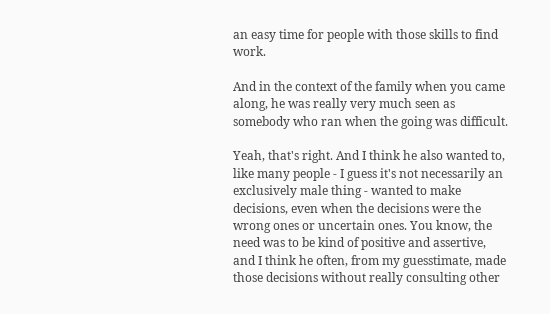an easy time for people with those skills to find work.

And in the context of the family when you came along, he was really very much seen as somebody who ran when the going was difficult.

Yeah, that's right. And I think he also wanted to, like many people - I guess it's not necessarily an exclusively male thing - wanted to make decisions, even when the decisions were the wrong ones or uncertain ones. You know, the need was to be kind of positive and assertive, and I think he often, from my guesstimate, made those decisions without really consulting other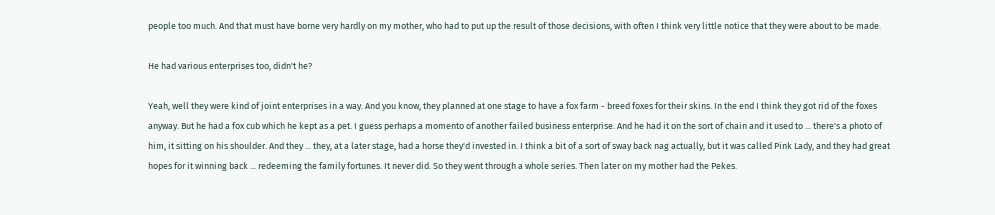people too much. And that must have borne very hardly on my mother, who had to put up the result of those decisions, with often I think very little notice that they were about to be made.

He had various enterprises too, didn't he?

Yeah, well they were kind of joint enterprises in a way. And you know, they planned at one stage to have a fox farm - breed foxes for their skins. In the end I think they got rid of the foxes anyway. But he had a fox cub which he kept as a pet. I guess perhaps a momento of another failed business enterprise. And he had it on the sort of chain and it used to ... there's a photo of him, it sitting on his shoulder. And they ... they, at a later stage, had a horse they'd invested in. I think a bit of a sort of sway back nag actually, but it was called Pink Lady, and they had great hopes for it winning back ... redeeming the family fortunes. It never did. So they went through a whole series. Then later on my mother had the Pekes.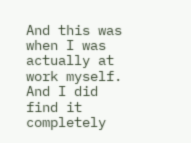And this was when I was actually at work myself. And I did find it completely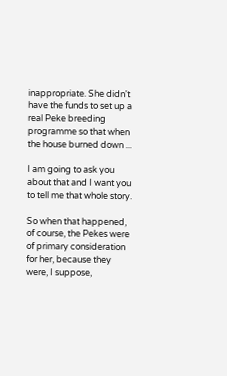inappropriate. She didn't have the funds to set up a real Peke breeding programme so that when the house burned down ...

I am going to ask you about that and I want you to tell me that whole story.

So when that happened, of course, the Pekes were of primary consideration for her, because they were, I suppose,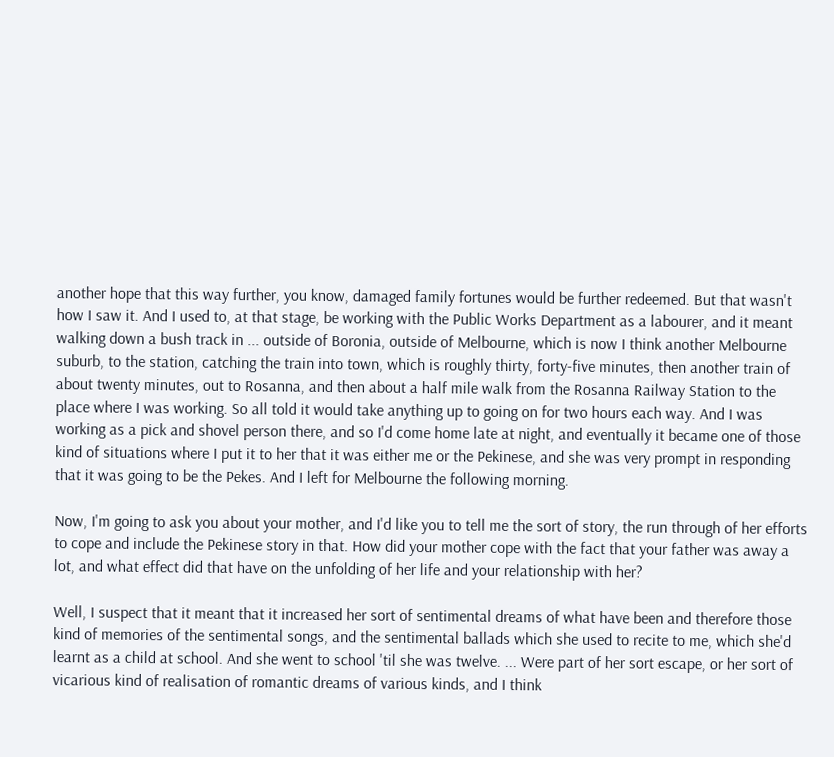another hope that this way further, you know, damaged family fortunes would be further redeemed. But that wasn't how I saw it. And I used to, at that stage, be working with the Public Works Department as a labourer, and it meant walking down a bush track in ... outside of Boronia, outside of Melbourne, which is now I think another Melbourne suburb, to the station, catching the train into town, which is roughly thirty, forty-five minutes, then another train of about twenty minutes, out to Rosanna, and then about a half mile walk from the Rosanna Railway Station to the place where I was working. So all told it would take anything up to going on for two hours each way. And I was working as a pick and shovel person there, and so I'd come home late at night, and eventually it became one of those kind of situations where I put it to her that it was either me or the Pekinese, and she was very prompt in responding that it was going to be the Pekes. And I left for Melbourne the following morning.

Now, I'm going to ask you about your mother, and I'd like you to tell me the sort of story, the run through of her efforts to cope and include the Pekinese story in that. How did your mother cope with the fact that your father was away a lot, and what effect did that have on the unfolding of her life and your relationship with her?

Well, I suspect that it meant that it increased her sort of sentimental dreams of what have been and therefore those kind of memories of the sentimental songs, and the sentimental ballads which she used to recite to me, which she'd learnt as a child at school. And she went to school 'til she was twelve. ... Were part of her sort escape, or her sort of vicarious kind of realisation of romantic dreams of various kinds, and I think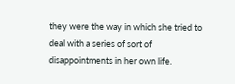they were the way in which she tried to deal with a series of sort of disappointments in her own life.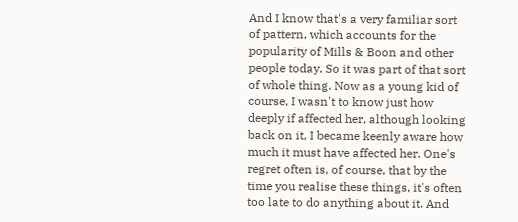And I know that's a very familiar sort of pattern, which accounts for the popularity of Mills & Boon and other people today. So it was part of that sort of whole thing. Now as a young kid of course, I wasn't to know just how deeply if affected her, although looking back on it, I became keenly aware how much it must have affected her. One's regret often is, of course, that by the time you realise these things, it's often too late to do anything about it. And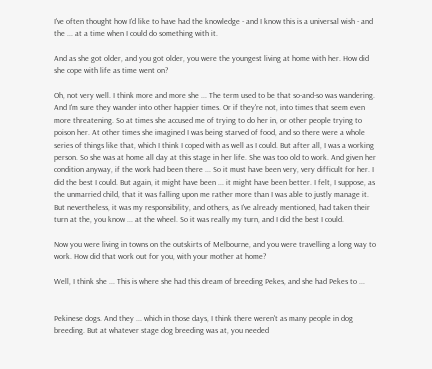I've often thought how I'd like to have had the knowledge - and I know this is a universal wish - and the ... at a time when I could do something with it.

And as she got older, and you got older, you were the youngest living at home with her. How did she cope with life as time went on?

Oh, not very well. I think more and more she ... The term used to be that so-and-so was wandering. And I'm sure they wander into other happier times. Or if they're not, into times that seem even more threatening. So at times she accused me of trying to do her in, or other people trying to poison her. At other times she imagined I was being starved of food, and so there were a whole series of things like that, which I think I coped with as well as I could. But after all, I was a working person. So she was at home all day at this stage in her life. She was too old to work. And given her condition anyway, if the work had been there ... So it must have been very, very difficult for her. I did the best I could. But again, it might have been ... it might have been better. I felt, I suppose, as the unmarried child, that it was falling upon me rather more than I was able to justly manage it. But nevertheless, it was my responsibility, and others, as I've already mentioned, had taken their turn at the, you know ... at the wheel. So it was really my turn, and I did the best I could.

Now you were living in towns on the outskirts of Melbourne, and you were travelling a long way to work. How did that work out for you, with your mother at home?

Well, I think she ... This is where she had this dream of breeding Pekes, and she had Pekes to ...


Pekinese dogs. And they ... which in those days, I think there weren't as many people in dog breeding. But at whatever stage dog breeding was at, you needed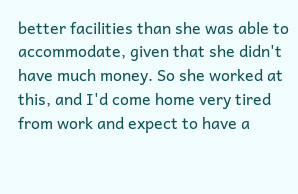better facilities than she was able to accommodate, given that she didn't have much money. So she worked at this, and I'd come home very tired from work and expect to have a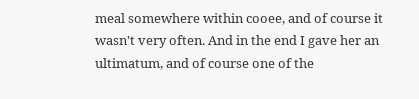meal somewhere within cooee, and of course it wasn't very often. And in the end I gave her an ultimatum, and of course one of the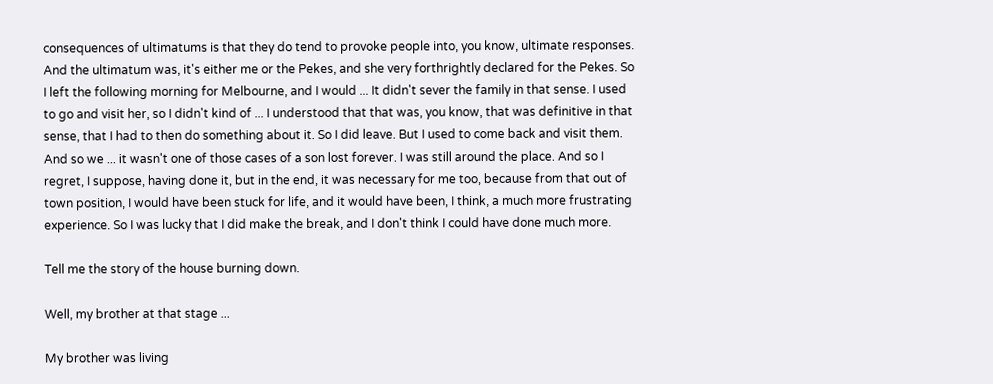consequences of ultimatums is that they do tend to provoke people into, you know, ultimate responses. And the ultimatum was, it's either me or the Pekes, and she very forthrightly declared for the Pekes. So I left the following morning for Melbourne, and I would ... It didn't sever the family in that sense. I used to go and visit her, so I didn't kind of ... I understood that that was, you know, that was definitive in that sense, that I had to then do something about it. So I did leave. But I used to come back and visit them. And so we ... it wasn't one of those cases of a son lost forever. I was still around the place. And so I regret, I suppose, having done it, but in the end, it was necessary for me too, because from that out of town position, I would have been stuck for life, and it would have been, I think, a much more frustrating experience. So I was lucky that I did make the break, and I don't think I could have done much more.

Tell me the story of the house burning down.

Well, my brother at that stage ...

My brother was living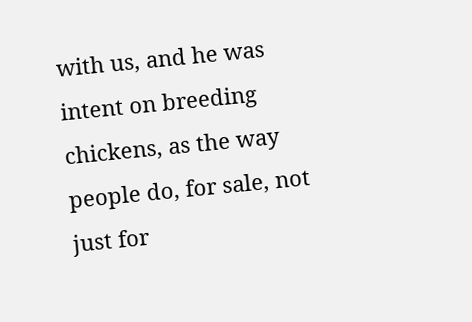with us, and he was intent on breeding chickens, as the way people do, for sale, not just for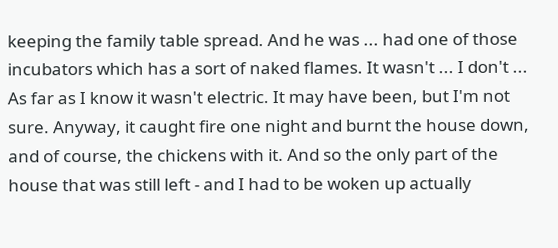keeping the family table spread. And he was ... had one of those incubators which has a sort of naked flames. It wasn't ... I don't ... As far as I know it wasn't electric. It may have been, but I'm not sure. Anyway, it caught fire one night and burnt the house down, and of course, the chickens with it. And so the only part of the house that was still left - and I had to be woken up actually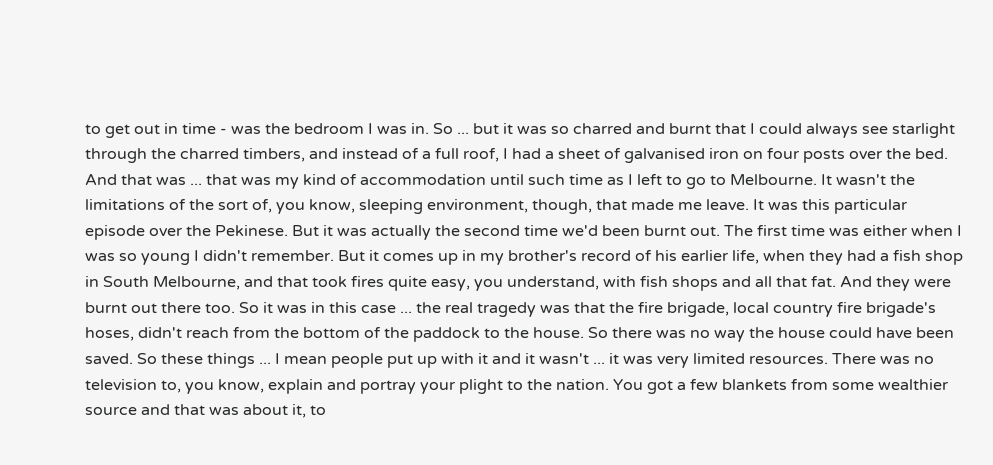to get out in time - was the bedroom I was in. So ... but it was so charred and burnt that I could always see starlight through the charred timbers, and instead of a full roof, I had a sheet of galvanised iron on four posts over the bed. And that was ... that was my kind of accommodation until such time as I left to go to Melbourne. It wasn't the limitations of the sort of, you know, sleeping environment, though, that made me leave. It was this particular episode over the Pekinese. But it was actually the second time we'd been burnt out. The first time was either when I was so young I didn't remember. But it comes up in my brother's record of his earlier life, when they had a fish shop in South Melbourne, and that took fires quite easy, you understand, with fish shops and all that fat. And they were burnt out there too. So it was in this case ... the real tragedy was that the fire brigade, local country fire brigade's hoses, didn't reach from the bottom of the paddock to the house. So there was no way the house could have been saved. So these things ... I mean people put up with it and it wasn't ... it was very limited resources. There was no television to, you know, explain and portray your plight to the nation. You got a few blankets from some wealthier source and that was about it, to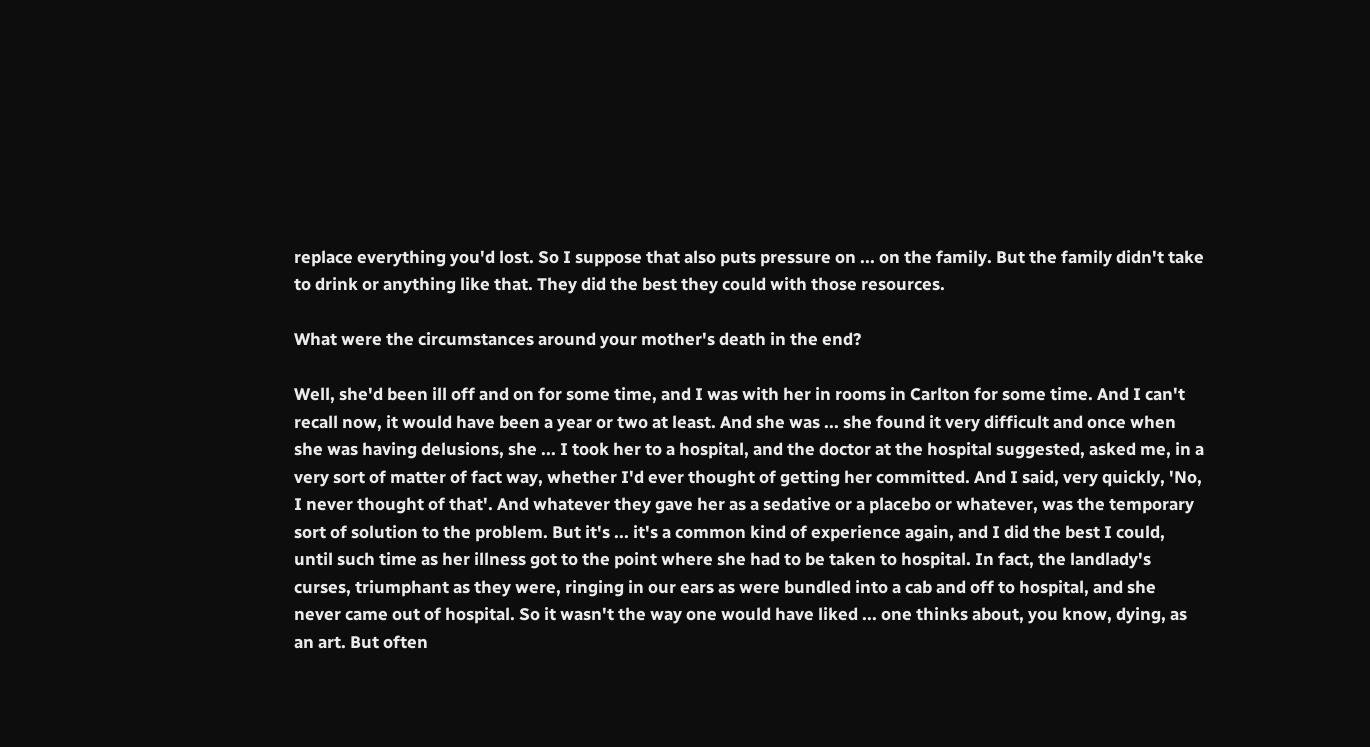replace everything you'd lost. So I suppose that also puts pressure on ... on the family. But the family didn't take to drink or anything like that. They did the best they could with those resources.

What were the circumstances around your mother's death in the end?

Well, she'd been ill off and on for some time, and I was with her in rooms in Carlton for some time. And I can't recall now, it would have been a year or two at least. And she was ... she found it very difficult and once when she was having delusions, she ... I took her to a hospital, and the doctor at the hospital suggested, asked me, in a very sort of matter of fact way, whether I'd ever thought of getting her committed. And I said, very quickly, 'No, I never thought of that'. And whatever they gave her as a sedative or a placebo or whatever, was the temporary sort of solution to the problem. But it's ... it's a common kind of experience again, and I did the best I could, until such time as her illness got to the point where she had to be taken to hospital. In fact, the landlady's curses, triumphant as they were, ringing in our ears as were bundled into a cab and off to hospital, and she never came out of hospital. So it wasn't the way one would have liked ... one thinks about, you know, dying, as an art. But often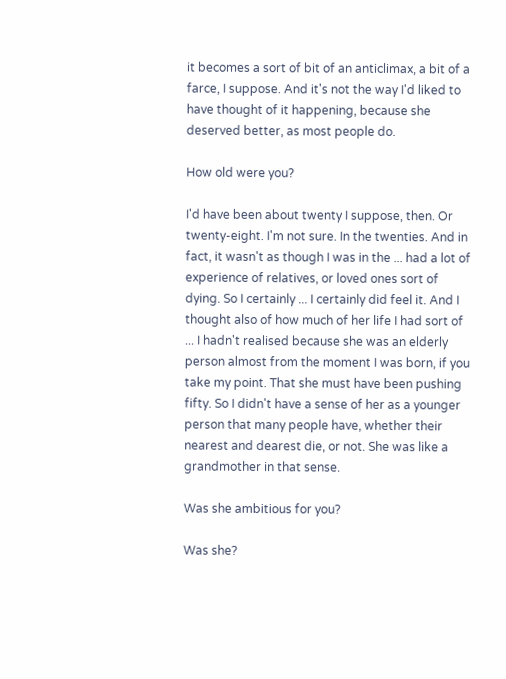it becomes a sort of bit of an anticlimax, a bit of a farce, I suppose. And it's not the way I'd liked to have thought of it happening, because she deserved better, as most people do.

How old were you?

I'd have been about twenty I suppose, then. Or twenty-eight. I'm not sure. In the twenties. And in fact, it wasn't as though I was in the ... had a lot of experience of relatives, or loved ones sort of dying. So I certainly ... I certainly did feel it. And I thought also of how much of her life I had sort of ... I hadn't realised because she was an elderly person almost from the moment I was born, if you take my point. That she must have been pushing fifty. So I didn't have a sense of her as a younger person that many people have, whether their nearest and dearest die, or not. She was like a grandmother in that sense.

Was she ambitious for you?

Was she?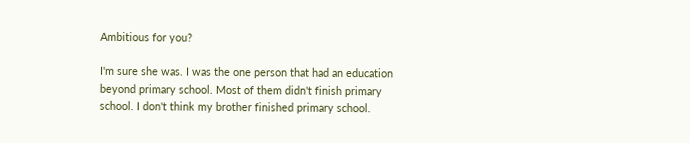Ambitious for you?

I'm sure she was. I was the one person that had an education beyond primary school. Most of them didn't finish primary school. I don't think my brother finished primary school.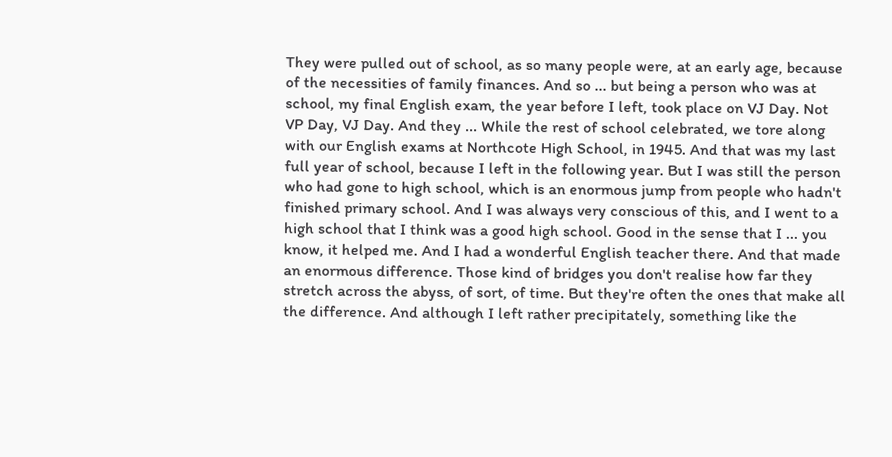They were pulled out of school, as so many people were, at an early age, because of the necessities of family finances. And so ... but being a person who was at school, my final English exam, the year before I left, took place on VJ Day. Not VP Day, VJ Day. And they ... While the rest of school celebrated, we tore along with our English exams at Northcote High School, in 1945. And that was my last full year of school, because I left in the following year. But I was still the person who had gone to high school, which is an enormous jump from people who hadn't finished primary school. And I was always very conscious of this, and I went to a high school that I think was a good high school. Good in the sense that I ... you know, it helped me. And I had a wonderful English teacher there. And that made an enormous difference. Those kind of bridges you don't realise how far they stretch across the abyss, of sort, of time. But they're often the ones that make all the difference. And although I left rather precipitately, something like the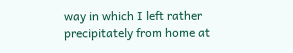way in which I left rather precipitately from home at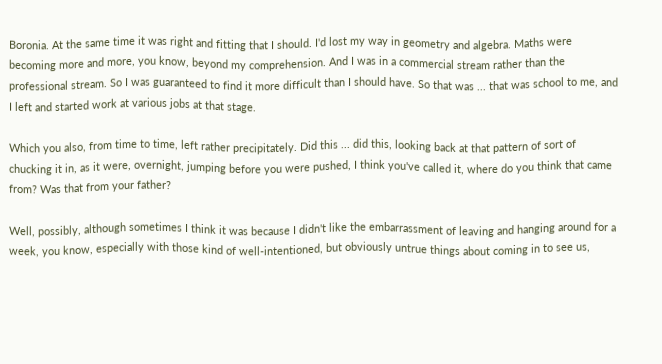Boronia. At the same time it was right and fitting that I should. I'd lost my way in geometry and algebra. Maths were becoming more and more, you know, beyond my comprehension. And I was in a commercial stream rather than the professional stream. So I was guaranteed to find it more difficult than I should have. So that was ... that was school to me, and I left and started work at various jobs at that stage.

Which you also, from time to time, left rather precipitately. Did this ... did this, looking back at that pattern of sort of chucking it in, as it were, overnight, jumping before you were pushed, I think you've called it, where do you think that came from? Was that from your father?

Well, possibly, although sometimes I think it was because I didn't like the embarrassment of leaving and hanging around for a week, you know, especially with those kind of well-intentioned, but obviously untrue things about coming in to see us,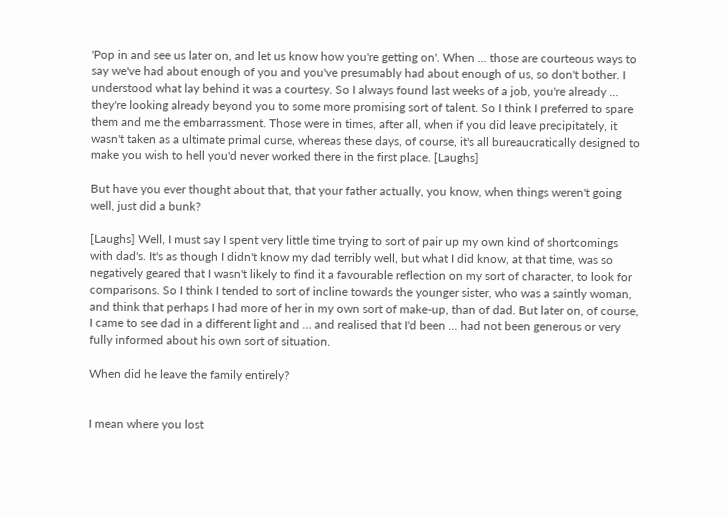'Pop in and see us later on, and let us know how you're getting on'. When ... those are courteous ways to say we've had about enough of you and you've presumably had about enough of us, so don't bother. I understood what lay behind it was a courtesy. So I always found last weeks of a job, you're already ... they're looking already beyond you to some more promising sort of talent. So I think I preferred to spare them and me the embarrassment. Those were in times, after all, when if you did leave precipitately, it wasn't taken as a ultimate primal curse, whereas these days, of course, it's all bureaucratically designed to make you wish to hell you'd never worked there in the first place. [Laughs]

But have you ever thought about that, that your father actually, you know, when things weren't going well, just did a bunk?

[Laughs] Well, I must say I spent very little time trying to sort of pair up my own kind of shortcomings with dad's. It's as though I didn't know my dad terribly well, but what I did know, at that time, was so negatively geared that I wasn't likely to find it a favourable reflection on my sort of character, to look for comparisons. So I think I tended to sort of incline towards the younger sister, who was a saintly woman, and think that perhaps I had more of her in my own sort of make-up, than of dad. But later on, of course, I came to see dad in a different light and ... and realised that I'd been ... had not been generous or very fully informed about his own sort of situation.

When did he leave the family entirely?


I mean where you lost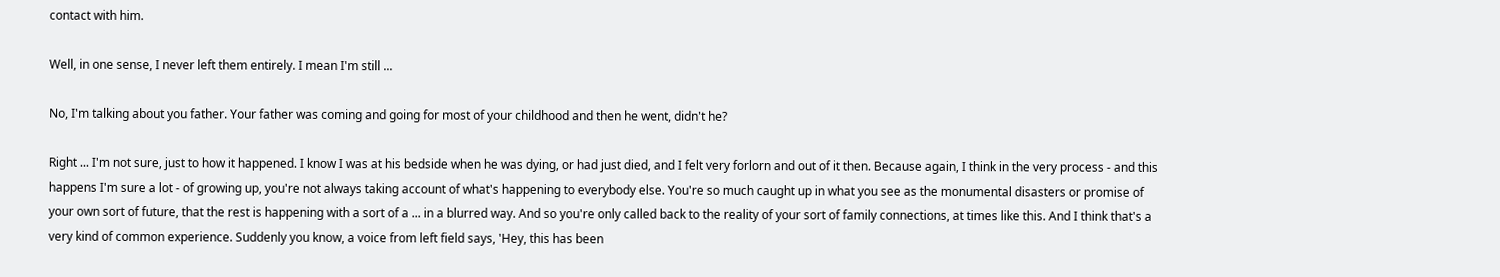contact with him.

Well, in one sense, I never left them entirely. I mean I'm still ...

No, I'm talking about you father. Your father was coming and going for most of your childhood and then he went, didn't he?

Right ... I'm not sure, just to how it happened. I know I was at his bedside when he was dying, or had just died, and I felt very forlorn and out of it then. Because again, I think in the very process - and this happens I'm sure a lot - of growing up, you're not always taking account of what's happening to everybody else. You're so much caught up in what you see as the monumental disasters or promise of your own sort of future, that the rest is happening with a sort of a ... in a blurred way. And so you're only called back to the reality of your sort of family connections, at times like this. And I think that's a very kind of common experience. Suddenly you know, a voice from left field says, 'Hey, this has been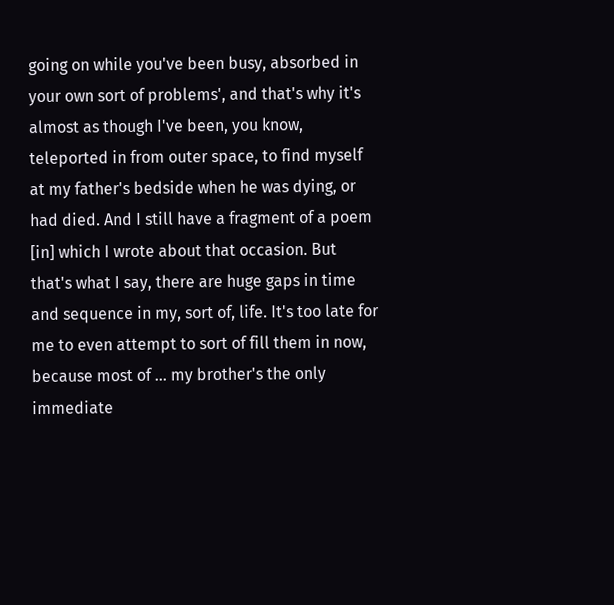going on while you've been busy, absorbed in your own sort of problems', and that's why it's almost as though I've been, you know, teleported in from outer space, to find myself at my father's bedside when he was dying, or had died. And I still have a fragment of a poem [in] which I wrote about that occasion. But that's what I say, there are huge gaps in time and sequence in my, sort of, life. It's too late for me to even attempt to sort of fill them in now, because most of ... my brother's the only immediate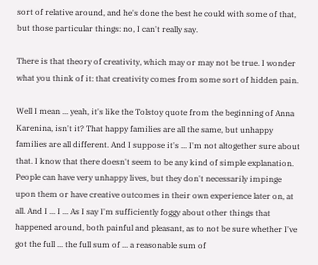sort of relative around, and he's done the best he could with some of that, but those particular things: no, I can't really say.

There is that theory of creativity, which may or may not be true. I wonder what you think of it: that creativity comes from some sort of hidden pain.

Well I mean ... yeah, it's like the Tolstoy quote from the beginning of Anna Karenina, isn't it? That happy families are all the same, but unhappy families are all different. And I suppose it's ... I'm not altogether sure about that. I know that there doesn't seem to be any kind of simple explanation. People can have very unhappy lives, but they don't necessarily impinge upon them or have creative outcomes in their own experience later on, at all. And I ... I ... As I say I'm sufficiently foggy about other things that happened around, both painful and pleasant, as to not be sure whether I've got the full ... the full sum of ... a reasonable sum of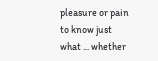pleasure or pain to know just what ... whether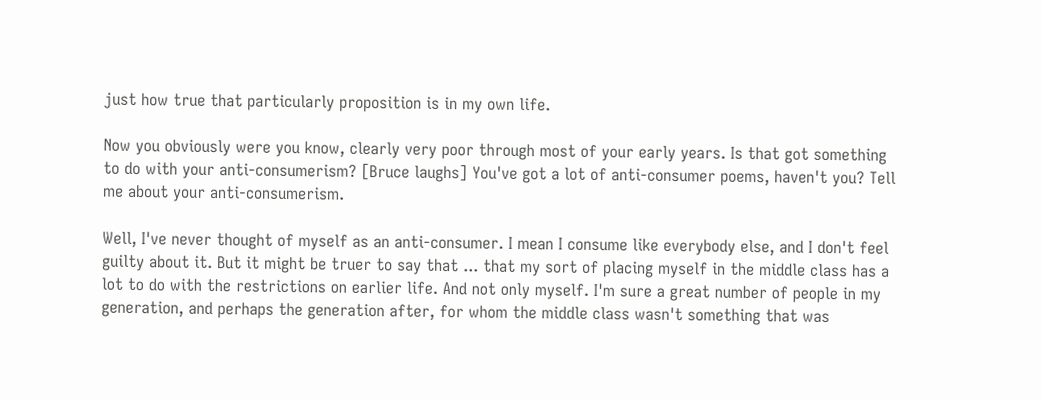just how true that particularly proposition is in my own life.

Now you obviously were you know, clearly very poor through most of your early years. Is that got something to do with your anti-consumerism? [Bruce laughs] You've got a lot of anti-consumer poems, haven't you? Tell me about your anti-consumerism.

Well, I've never thought of myself as an anti-consumer. I mean I consume like everybody else, and I don't feel guilty about it. But it might be truer to say that ... that my sort of placing myself in the middle class has a lot to do with the restrictions on earlier life. And not only myself. I'm sure a great number of people in my generation, and perhaps the generation after, for whom the middle class wasn't something that was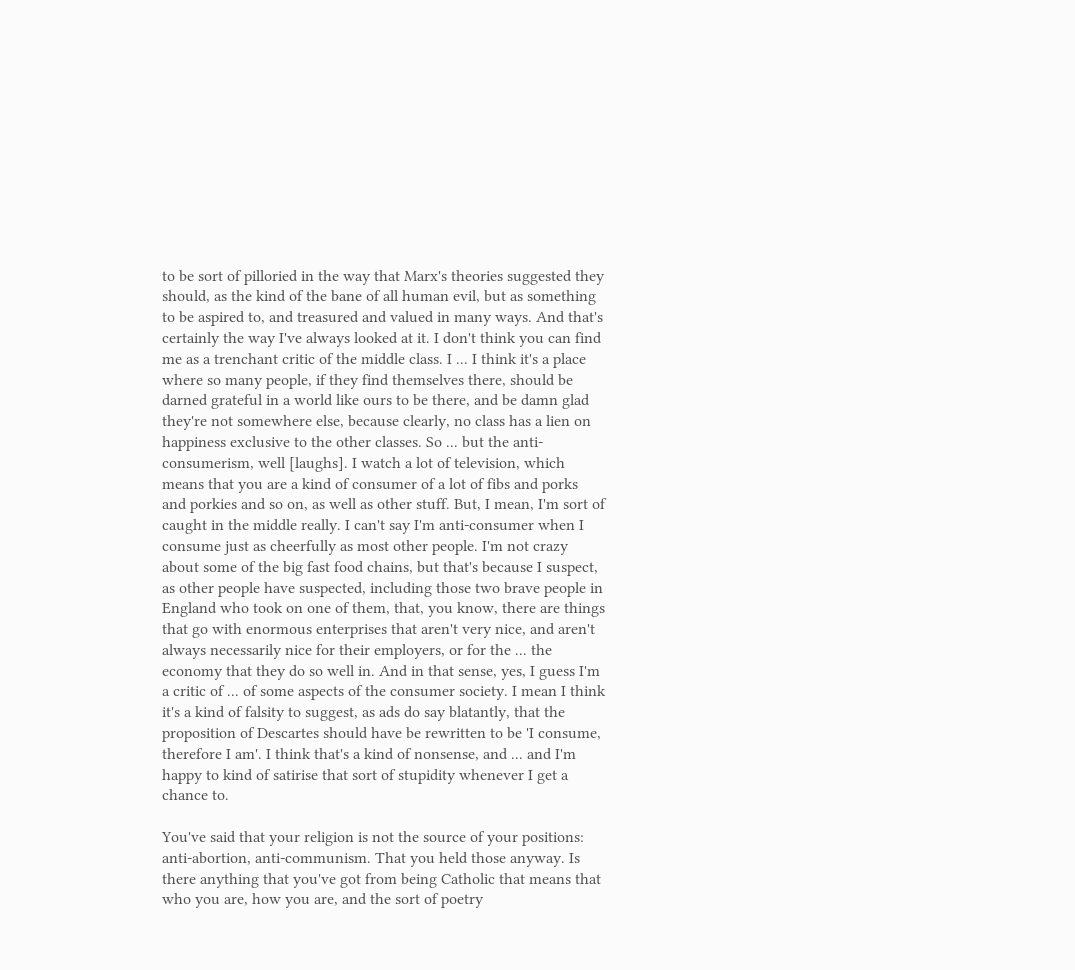to be sort of pilloried in the way that Marx's theories suggested they should, as the kind of the bane of all human evil, but as something to be aspired to, and treasured and valued in many ways. And that's certainly the way I've always looked at it. I don't think you can find me as a trenchant critic of the middle class. I ... I think it's a place where so many people, if they find themselves there, should be darned grateful in a world like ours to be there, and be damn glad they're not somewhere else, because clearly, no class has a lien on happiness exclusive to the other classes. So ... but the anti-consumerism, well [laughs]. I watch a lot of television, which means that you are a kind of consumer of a lot of fibs and porks and porkies and so on, as well as other stuff. But, I mean, I'm sort of caught in the middle really. I can't say I'm anti-consumer when I consume just as cheerfully as most other people. I'm not crazy about some of the big fast food chains, but that's because I suspect, as other people have suspected, including those two brave people in England who took on one of them, that, you know, there are things that go with enormous enterprises that aren't very nice, and aren't always necessarily nice for their employers, or for the ... the economy that they do so well in. And in that sense, yes, I guess I'm a critic of ... of some aspects of the consumer society. I mean I think it's a kind of falsity to suggest, as ads do say blatantly, that the proposition of Descartes should have be rewritten to be 'I consume, therefore I am'. I think that's a kind of nonsense, and ... and I'm happy to kind of satirise that sort of stupidity whenever I get a chance to.

You've said that your religion is not the source of your positions: anti-abortion, anti-communism. That you held those anyway. Is there anything that you've got from being Catholic that means that who you are, how you are, and the sort of poetry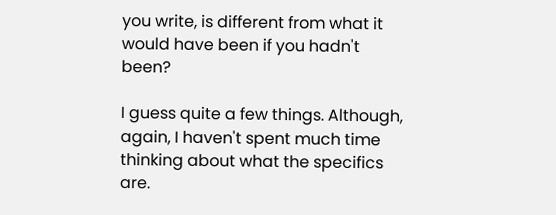you write, is different from what it would have been if you hadn't been?

I guess quite a few things. Although, again, I haven't spent much time thinking about what the specifics are.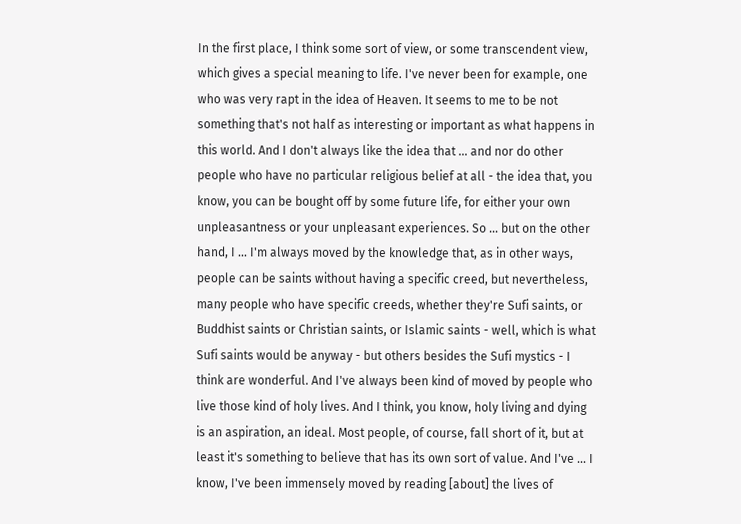In the first place, I think some sort of view, or some transcendent view, which gives a special meaning to life. I've never been for example, one who was very rapt in the idea of Heaven. It seems to me to be not something that's not half as interesting or important as what happens in this world. And I don't always like the idea that ... and nor do other people who have no particular religious belief at all - the idea that, you know, you can be bought off by some future life, for either your own unpleasantness or your unpleasant experiences. So ... but on the other hand, I ... I'm always moved by the knowledge that, as in other ways, people can be saints without having a specific creed, but nevertheless, many people who have specific creeds, whether they're Sufi saints, or Buddhist saints or Christian saints, or Islamic saints - well, which is what Sufi saints would be anyway - but others besides the Sufi mystics - I think are wonderful. And I've always been kind of moved by people who live those kind of holy lives. And I think, you know, holy living and dying is an aspiration, an ideal. Most people, of course, fall short of it, but at least it's something to believe that has its own sort of value. And I've ... I know, I've been immensely moved by reading [about] the lives of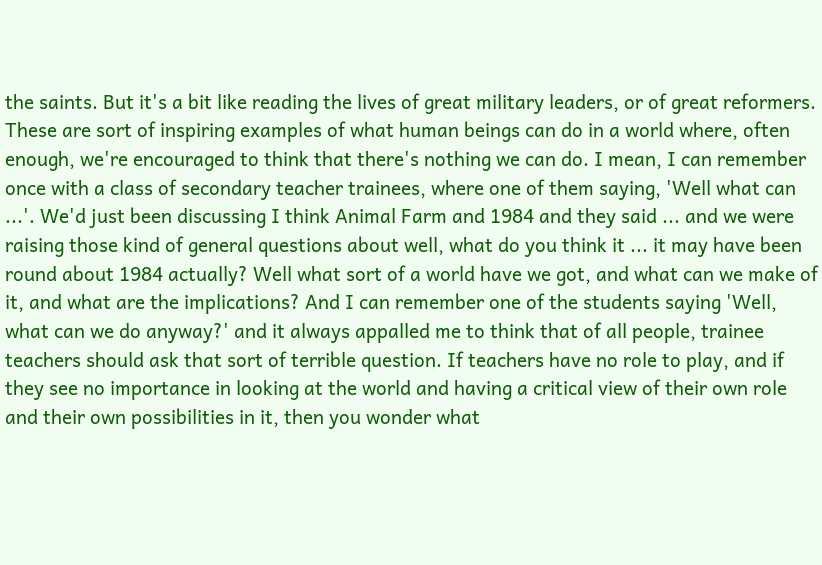the saints. But it's a bit like reading the lives of great military leaders, or of great reformers. These are sort of inspiring examples of what human beings can do in a world where, often enough, we're encouraged to think that there's nothing we can do. I mean, I can remember once with a class of secondary teacher trainees, where one of them saying, 'Well what can ...'. We'd just been discussing I think Animal Farm and 1984 and they said ... and we were raising those kind of general questions about well, what do you think it ... it may have been round about 1984 actually? Well what sort of a world have we got, and what can we make of it, and what are the implications? And I can remember one of the students saying 'Well, what can we do anyway?' and it always appalled me to think that of all people, trainee teachers should ask that sort of terrible question. If teachers have no role to play, and if they see no importance in looking at the world and having a critical view of their own role and their own possibilities in it, then you wonder what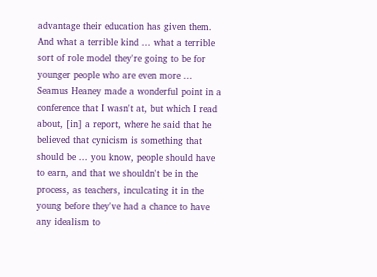advantage their education has given them. And what a terrible kind ... what a terrible sort of role model they're going to be for younger people who are even more ... Seamus Heaney made a wonderful point in a conference that I wasn't at, but which I read about, [in] a report, where he said that he believed that cynicism is something that should be ... you know, people should have to earn, and that we shouldn't be in the process, as teachers, inculcating it in the young before they've had a chance to have any idealism to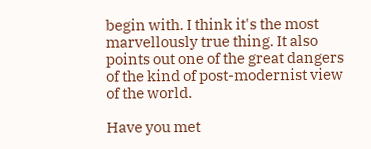begin with. I think it's the most marvellously true thing. It also points out one of the great dangers of the kind of post-modernist view of the world.

Have you met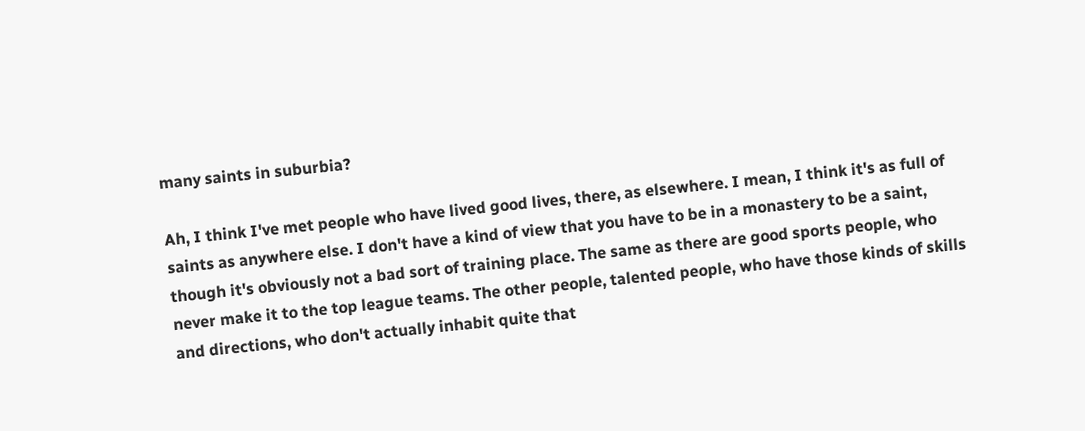many saints in suburbia?

Ah, I think I've met people who have lived good lives, there, as elsewhere. I mean, I think it's as full of saints as anywhere else. I don't have a kind of view that you have to be in a monastery to be a saint, though it's obviously not a bad sort of training place. The same as there are good sports people, who never make it to the top league teams. The other people, talented people, who have those kinds of skills and directions, who don't actually inhabit quite that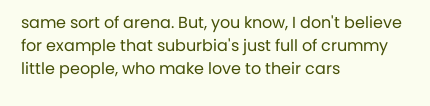same sort of arena. But, you know, I don't believe for example that suburbia's just full of crummy little people, who make love to their cars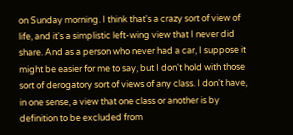on Sunday morning. I think that's a crazy sort of view of life, and it's a simplistic left-wing view that I never did share. And as a person who never had a car, I suppose it might be easier for me to say, but I don't hold with those sort of derogatory sort of views of any class. I don't have, in one sense, a view that one class or another is by definition to be excluded from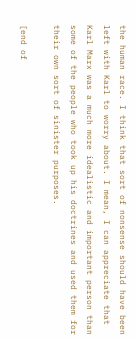the human race. I think that sort of nonsense should have been left with Karl to worry about. I mean, I can appreciate that Karl Marx was a much more idealistic and important person than some of the people who took up his doctrines and used them for their own sort of sinister purposes.

[end of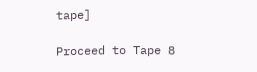tape]

Proceed to Tape 8